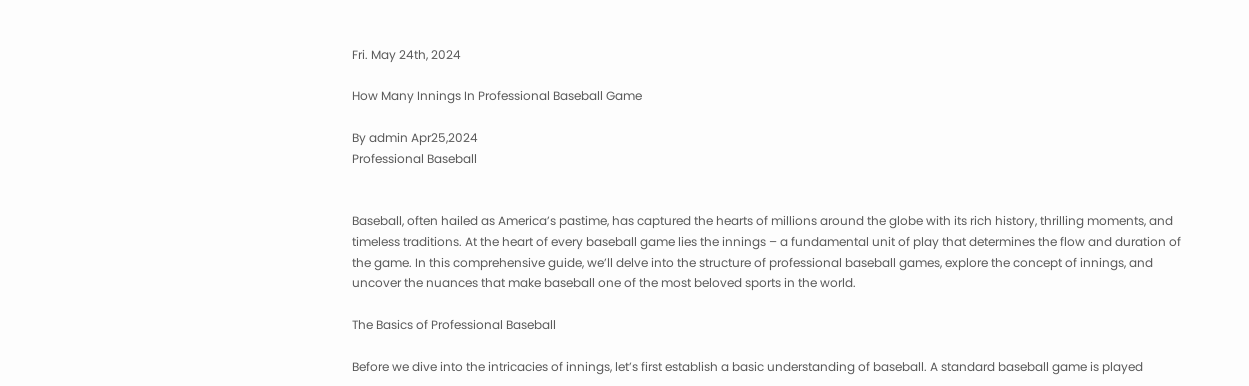Fri. May 24th, 2024

How Many Innings In Professional Baseball Game

By admin Apr25,2024
Professional Baseball


Baseball, often hailed as America’s pastime, has captured the hearts of millions around the globe with its rich history, thrilling moments, and timeless traditions. At the heart of every baseball game lies the innings – a fundamental unit of play that determines the flow and duration of the game. In this comprehensive guide, we’ll delve into the structure of professional baseball games, explore the concept of innings, and uncover the nuances that make baseball one of the most beloved sports in the world.

The Basics of Professional Baseball

Before we dive into the intricacies of innings, let’s first establish a basic understanding of baseball. A standard baseball game is played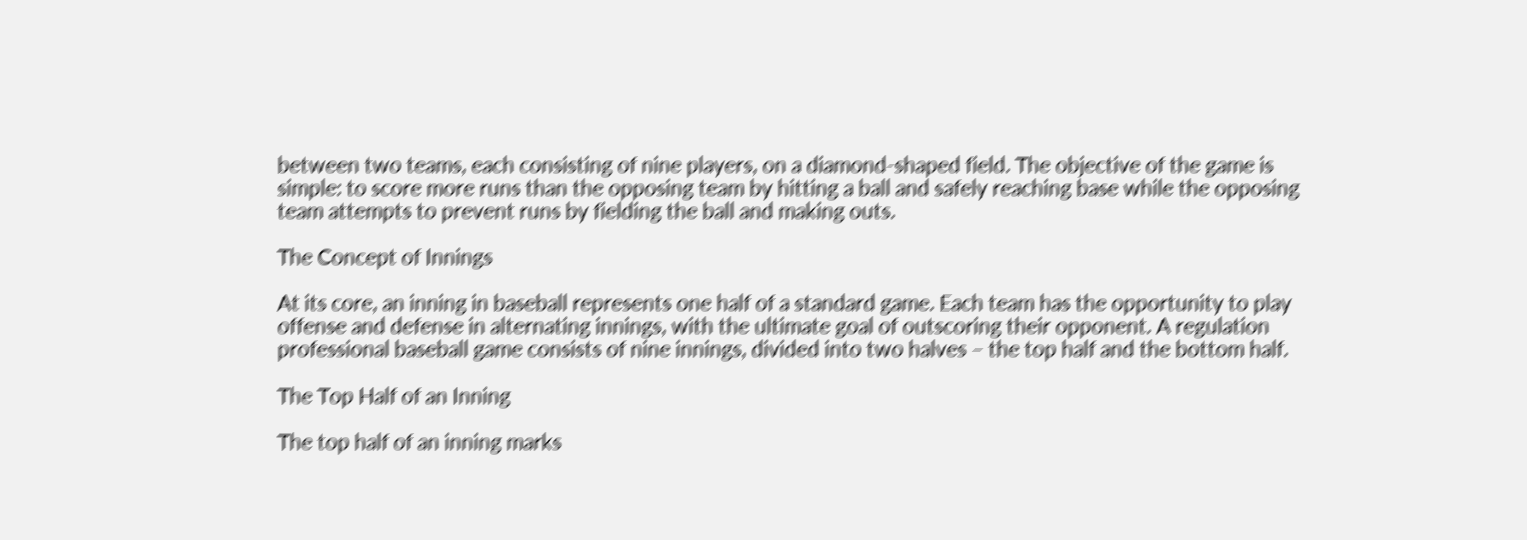between two teams, each consisting of nine players, on a diamond-shaped field. The objective of the game is simple: to score more runs than the opposing team by hitting a ball and safely reaching base while the opposing team attempts to prevent runs by fielding the ball and making outs.

The Concept of Innings

At its core, an inning in baseball represents one half of a standard game. Each team has the opportunity to play offense and defense in alternating innings, with the ultimate goal of outscoring their opponent. A regulation professional baseball game consists of nine innings, divided into two halves – the top half and the bottom half.

The Top Half of an Inning

The top half of an inning marks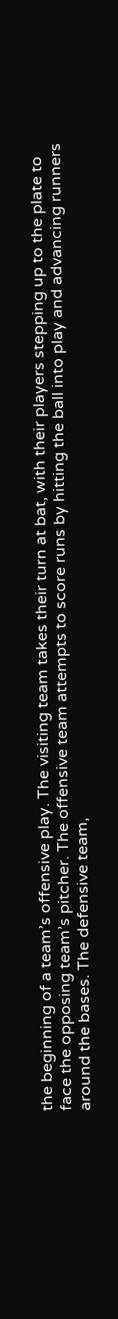the beginning of a team’s offensive play. The visiting team takes their turn at bat, with their players stepping up to the plate to face the opposing team’s pitcher. The offensive team attempts to score runs by hitting the ball into play and advancing runners around the bases. The defensive team,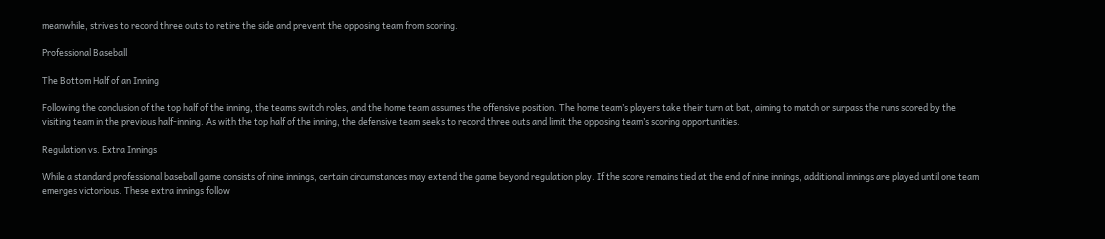meanwhile, strives to record three outs to retire the side and prevent the opposing team from scoring.

Professional Baseball

The Bottom Half of an Inning

Following the conclusion of the top half of the inning, the teams switch roles, and the home team assumes the offensive position. The home team’s players take their turn at bat, aiming to match or surpass the runs scored by the visiting team in the previous half-inning. As with the top half of the inning, the defensive team seeks to record three outs and limit the opposing team’s scoring opportunities.

Regulation vs. Extra Innings

While a standard professional baseball game consists of nine innings, certain circumstances may extend the game beyond regulation play. If the score remains tied at the end of nine innings, additional innings are played until one team emerges victorious. These extra innings follow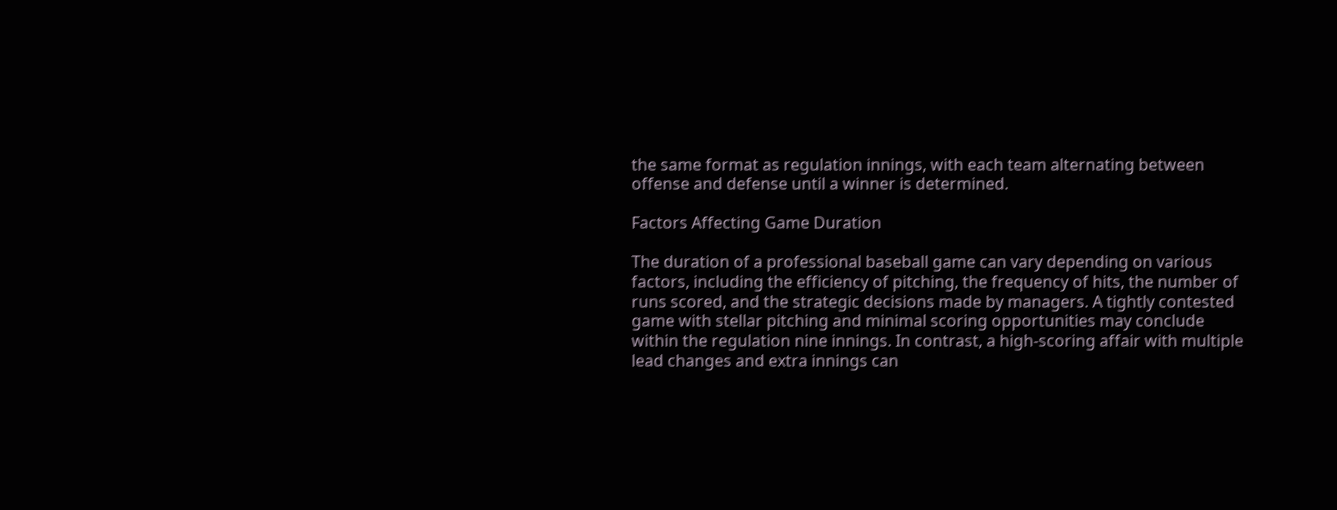the same format as regulation innings, with each team alternating between offense and defense until a winner is determined.

Factors Affecting Game Duration

The duration of a professional baseball game can vary depending on various factors, including the efficiency of pitching, the frequency of hits, the number of runs scored, and the strategic decisions made by managers. A tightly contested game with stellar pitching and minimal scoring opportunities may conclude within the regulation nine innings. In contrast, a high-scoring affair with multiple lead changes and extra innings can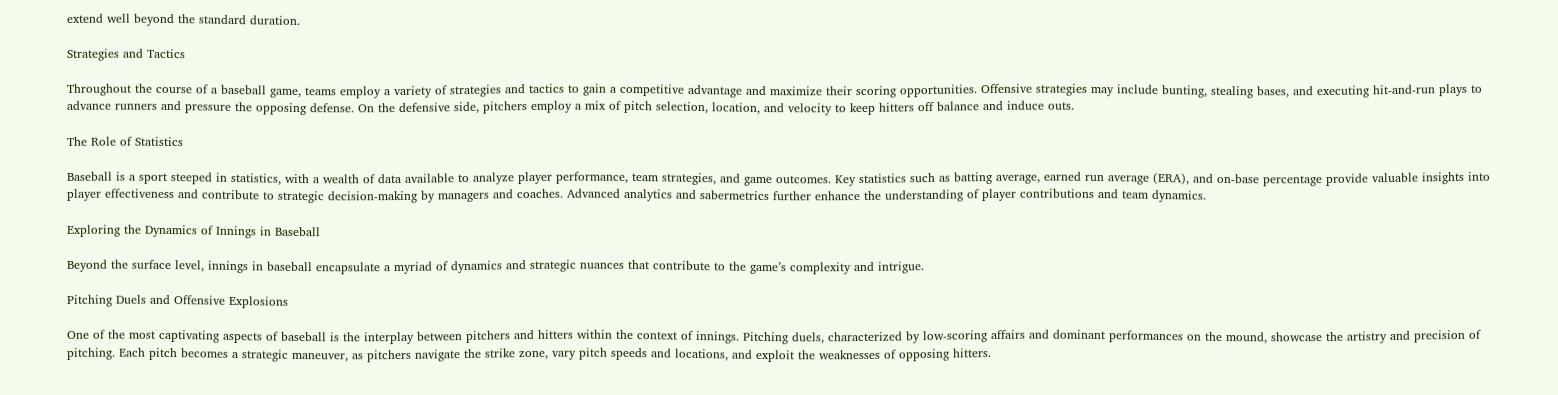extend well beyond the standard duration.

Strategies and Tactics

Throughout the course of a baseball game, teams employ a variety of strategies and tactics to gain a competitive advantage and maximize their scoring opportunities. Offensive strategies may include bunting, stealing bases, and executing hit-and-run plays to advance runners and pressure the opposing defense. On the defensive side, pitchers employ a mix of pitch selection, location, and velocity to keep hitters off balance and induce outs.

The Role of Statistics

Baseball is a sport steeped in statistics, with a wealth of data available to analyze player performance, team strategies, and game outcomes. Key statistics such as batting average, earned run average (ERA), and on-base percentage provide valuable insights into player effectiveness and contribute to strategic decision-making by managers and coaches. Advanced analytics and sabermetrics further enhance the understanding of player contributions and team dynamics.

Exploring the Dynamics of Innings in Baseball

Beyond the surface level, innings in baseball encapsulate a myriad of dynamics and strategic nuances that contribute to the game’s complexity and intrigue.

Pitching Duels and Offensive Explosions

One of the most captivating aspects of baseball is the interplay between pitchers and hitters within the context of innings. Pitching duels, characterized by low-scoring affairs and dominant performances on the mound, showcase the artistry and precision of pitching. Each pitch becomes a strategic maneuver, as pitchers navigate the strike zone, vary pitch speeds and locations, and exploit the weaknesses of opposing hitters.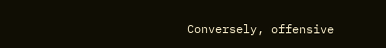Conversely, offensive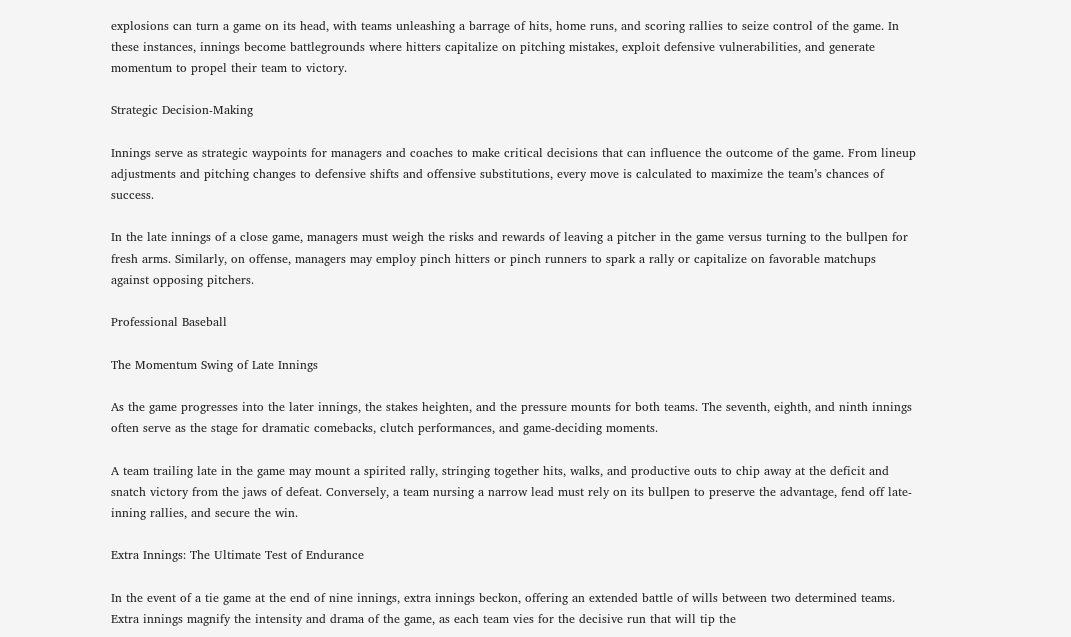explosions can turn a game on its head, with teams unleashing a barrage of hits, home runs, and scoring rallies to seize control of the game. In these instances, innings become battlegrounds where hitters capitalize on pitching mistakes, exploit defensive vulnerabilities, and generate momentum to propel their team to victory.

Strategic Decision-Making

Innings serve as strategic waypoints for managers and coaches to make critical decisions that can influence the outcome of the game. From lineup adjustments and pitching changes to defensive shifts and offensive substitutions, every move is calculated to maximize the team’s chances of success.

In the late innings of a close game, managers must weigh the risks and rewards of leaving a pitcher in the game versus turning to the bullpen for fresh arms. Similarly, on offense, managers may employ pinch hitters or pinch runners to spark a rally or capitalize on favorable matchups against opposing pitchers.

Professional Baseball

The Momentum Swing of Late Innings

As the game progresses into the later innings, the stakes heighten, and the pressure mounts for both teams. The seventh, eighth, and ninth innings often serve as the stage for dramatic comebacks, clutch performances, and game-deciding moments.

A team trailing late in the game may mount a spirited rally, stringing together hits, walks, and productive outs to chip away at the deficit and snatch victory from the jaws of defeat. Conversely, a team nursing a narrow lead must rely on its bullpen to preserve the advantage, fend off late-inning rallies, and secure the win.

Extra Innings: The Ultimate Test of Endurance

In the event of a tie game at the end of nine innings, extra innings beckon, offering an extended battle of wills between two determined teams. Extra innings magnify the intensity and drama of the game, as each team vies for the decisive run that will tip the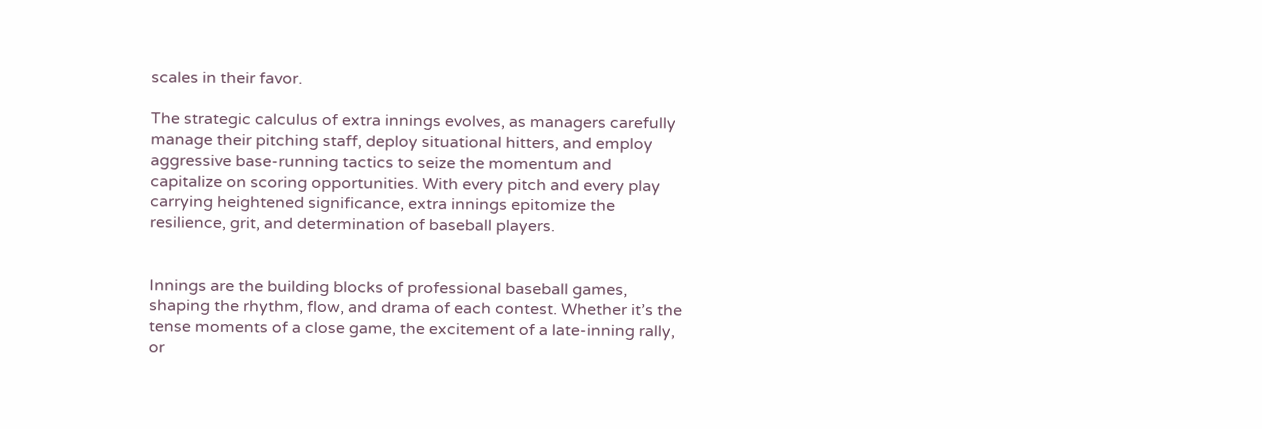scales in their favor.

The strategic calculus of extra innings evolves, as managers carefully manage their pitching staff, deploy situational hitters, and employ aggressive base-running tactics to seize the momentum and capitalize on scoring opportunities. With every pitch and every play carrying heightened significance, extra innings epitomize the resilience, grit, and determination of baseball players.


Innings are the building blocks of professional baseball games, shaping the rhythm, flow, and drama of each contest. Whether it’s the tense moments of a close game, the excitement of a late-inning rally, or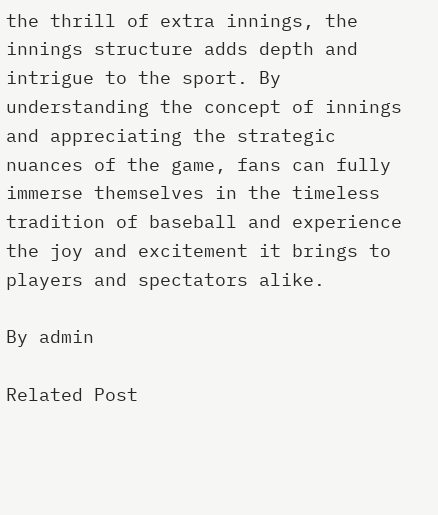the thrill of extra innings, the innings structure adds depth and intrigue to the sport. By understanding the concept of innings and appreciating the strategic nuances of the game, fans can fully immerse themselves in the timeless tradition of baseball and experience the joy and excitement it brings to players and spectators alike.

By admin

Related Post